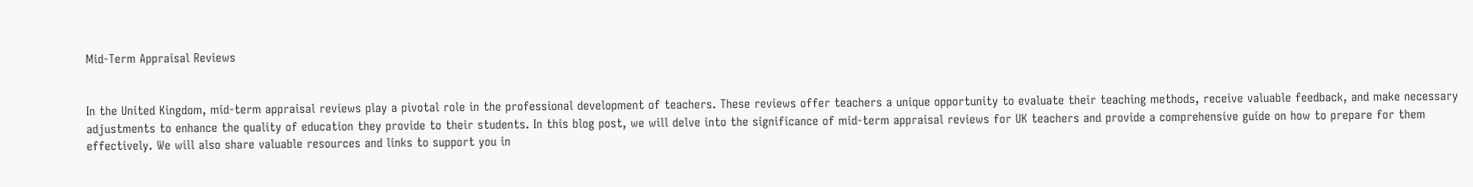Mid-Term Appraisal Reviews


In the United Kingdom, mid-term appraisal reviews play a pivotal role in the professional development of teachers. These reviews offer teachers a unique opportunity to evaluate their teaching methods, receive valuable feedback, and make necessary adjustments to enhance the quality of education they provide to their students. In this blog post, we will delve into the significance of mid-term appraisal reviews for UK teachers and provide a comprehensive guide on how to prepare for them effectively. We will also share valuable resources and links to support you in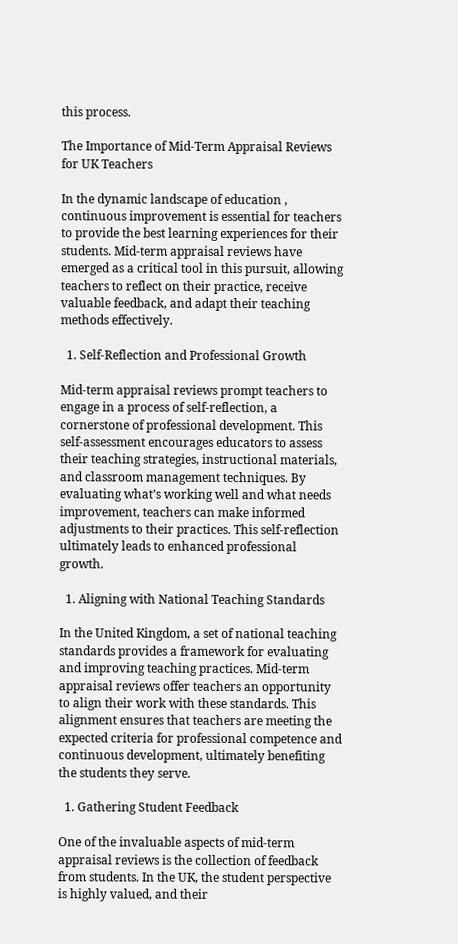this process.

The Importance of Mid-Term Appraisal Reviews for UK Teachers

In the dynamic landscape of education , continuous improvement is essential for teachers to provide the best learning experiences for their students. Mid-term appraisal reviews have emerged as a critical tool in this pursuit, allowing teachers to reflect on their practice, receive valuable feedback, and adapt their teaching methods effectively.

  1. Self-Reflection and Professional Growth

Mid-term appraisal reviews prompt teachers to engage in a process of self-reflection, a cornerstone of professional development. This self-assessment encourages educators to assess their teaching strategies, instructional materials, and classroom management techniques. By evaluating what’s working well and what needs improvement, teachers can make informed adjustments to their practices. This self-reflection ultimately leads to enhanced professional growth.

  1. Aligning with National Teaching Standards

In the United Kingdom, a set of national teaching standards provides a framework for evaluating and improving teaching practices. Mid-term appraisal reviews offer teachers an opportunity to align their work with these standards. This alignment ensures that teachers are meeting the expected criteria for professional competence and continuous development, ultimately benefiting the students they serve.

  1. Gathering Student Feedback

One of the invaluable aspects of mid-term appraisal reviews is the collection of feedback from students. In the UK, the student perspective is highly valued, and their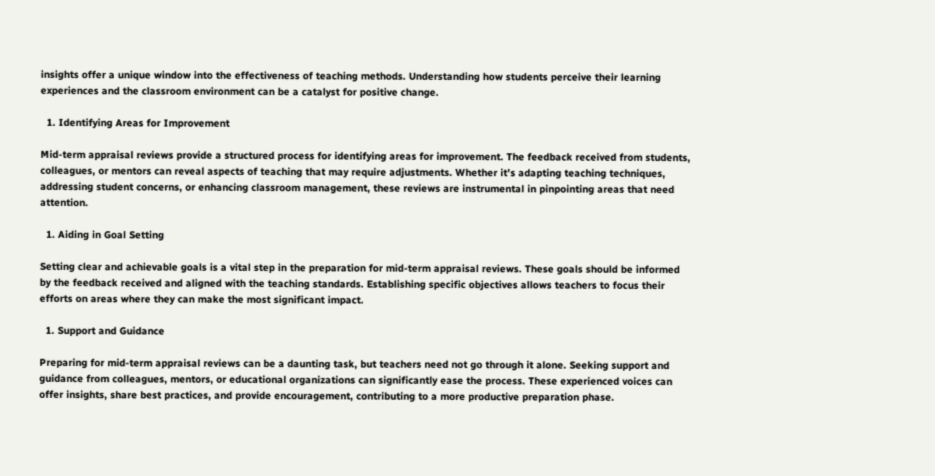insights offer a unique window into the effectiveness of teaching methods. Understanding how students perceive their learning experiences and the classroom environment can be a catalyst for positive change.

  1. Identifying Areas for Improvement

Mid-term appraisal reviews provide a structured process for identifying areas for improvement. The feedback received from students, colleagues, or mentors can reveal aspects of teaching that may require adjustments. Whether it’s adapting teaching techniques, addressing student concerns, or enhancing classroom management, these reviews are instrumental in pinpointing areas that need attention.

  1. Aiding in Goal Setting

Setting clear and achievable goals is a vital step in the preparation for mid-term appraisal reviews. These goals should be informed by the feedback received and aligned with the teaching standards. Establishing specific objectives allows teachers to focus their efforts on areas where they can make the most significant impact.

  1. Support and Guidance

Preparing for mid-term appraisal reviews can be a daunting task, but teachers need not go through it alone. Seeking support and guidance from colleagues, mentors, or educational organizations can significantly ease the process. These experienced voices can offer insights, share best practices, and provide encouragement, contributing to a more productive preparation phase.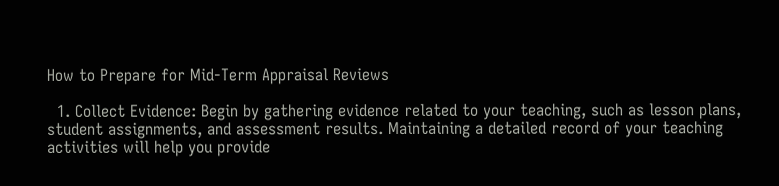How to Prepare for Mid-Term Appraisal Reviews

  1. Collect Evidence: Begin by gathering evidence related to your teaching, such as lesson plans, student assignments, and assessment results. Maintaining a detailed record of your teaching activities will help you provide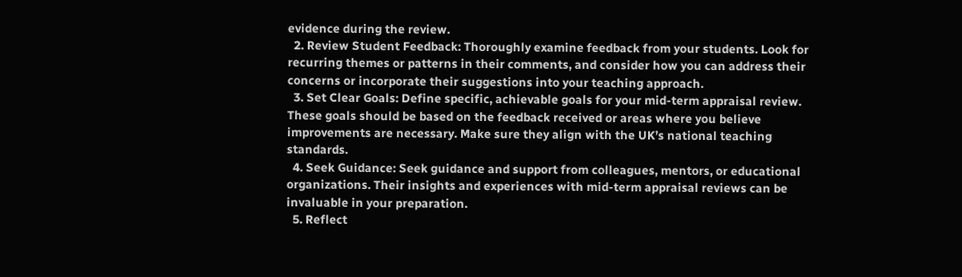evidence during the review.
  2. Review Student Feedback: Thoroughly examine feedback from your students. Look for recurring themes or patterns in their comments, and consider how you can address their concerns or incorporate their suggestions into your teaching approach.
  3. Set Clear Goals: Define specific, achievable goals for your mid-term appraisal review. These goals should be based on the feedback received or areas where you believe improvements are necessary. Make sure they align with the UK’s national teaching standards.
  4. Seek Guidance: Seek guidance and support from colleagues, mentors, or educational organizations. Their insights and experiences with mid-term appraisal reviews can be invaluable in your preparation.
  5. Reflect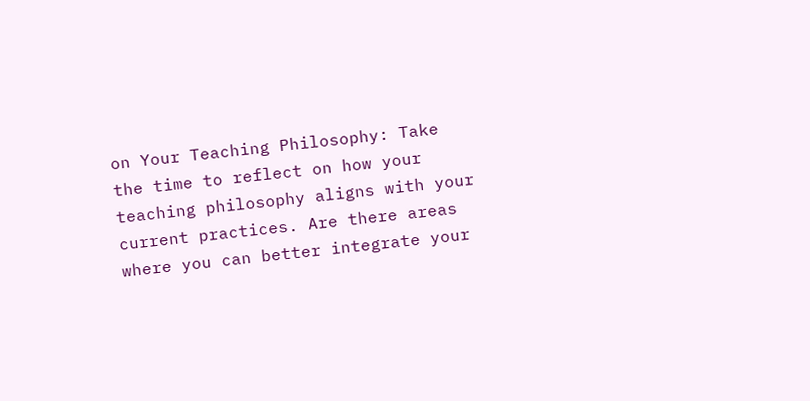on Your Teaching Philosophy: Take the time to reflect on how your teaching philosophy aligns with your current practices. Are there areas where you can better integrate your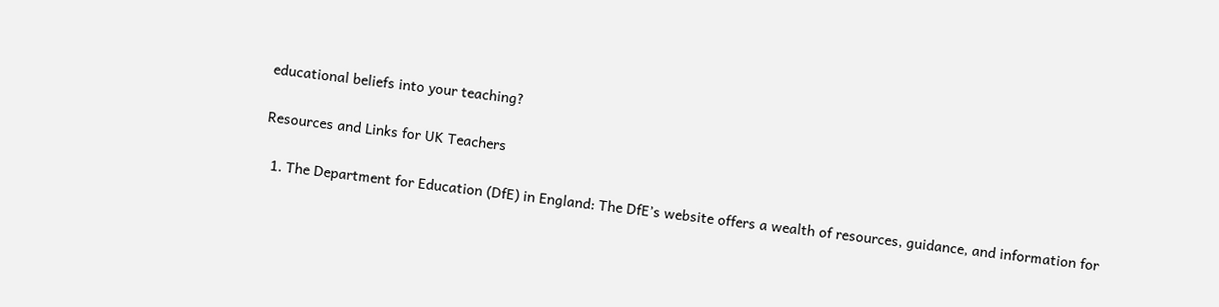educational beliefs into your teaching?

Resources and Links for UK Teachers

  1. The Department for Education (DfE) in England: The DfE’s website offers a wealth of resources, guidance, and information for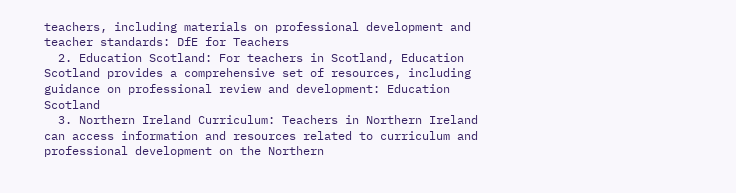teachers, including materials on professional development and teacher standards: DfE for Teachers
  2. Education Scotland: For teachers in Scotland, Education Scotland provides a comprehensive set of resources, including guidance on professional review and development: Education Scotland
  3. Northern Ireland Curriculum: Teachers in Northern Ireland can access information and resources related to curriculum and professional development on the Northern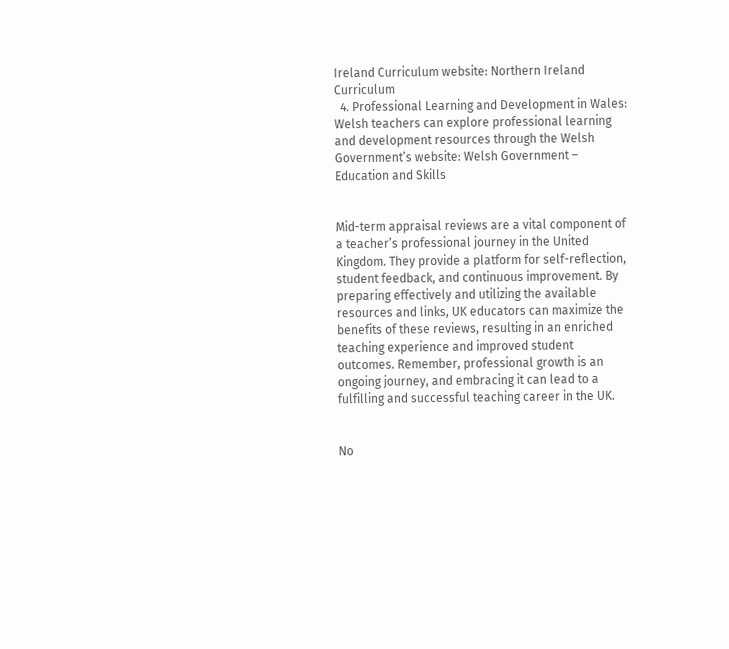Ireland Curriculum website: Northern Ireland Curriculum
  4. Professional Learning and Development in Wales: Welsh teachers can explore professional learning and development resources through the Welsh Government’s website: Welsh Government – Education and Skills


Mid-term appraisal reviews are a vital component of a teacher’s professional journey in the United Kingdom. They provide a platform for self-reflection, student feedback, and continuous improvement. By preparing effectively and utilizing the available resources and links, UK educators can maximize the benefits of these reviews, resulting in an enriched teaching experience and improved student outcomes. Remember, professional growth is an ongoing journey, and embracing it can lead to a fulfilling and successful teaching career in the UK.


No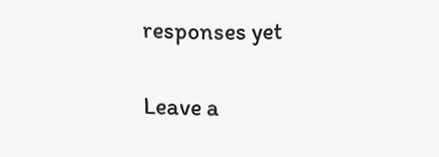responses yet

Leave a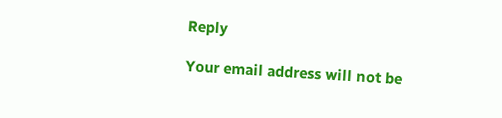Reply

Your email address will not be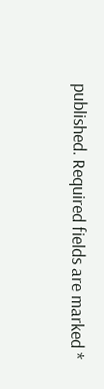published. Required fields are marked *